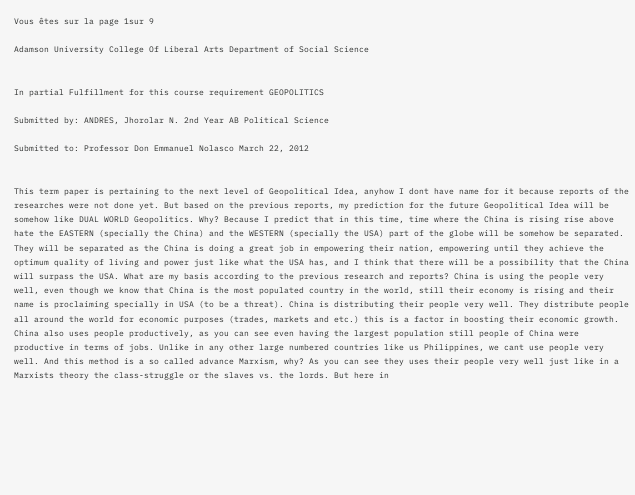Vous êtes sur la page 1sur 9

Adamson University College Of Liberal Arts Department of Social Science


In partial Fulfillment for this course requirement GEOPOLITICS

Submitted by: ANDRES, Jhorolar N. 2nd Year AB Political Science

Submitted to: Professor Don Emmanuel Nolasco March 22, 2012


This term paper is pertaining to the next level of Geopolitical Idea, anyhow I dont have name for it because reports of the researches were not done yet. But based on the previous reports, my prediction for the future Geopolitical Idea will be somehow like DUAL WORLD Geopolitics. Why? Because I predict that in this time, time where the China is rising rise above hate the EASTERN (specially the China) and the WESTERN (specially the USA) part of the globe will be somehow be separated. They will be separated as the China is doing a great job in empowering their nation, empowering until they achieve the optimum quality of living and power just like what the USA has, and I think that there will be a possibility that the China will surpass the USA. What are my basis according to the previous research and reports? China is using the people very well, even though we know that China is the most populated country in the world, still their economy is rising and their name is proclaiming specially in USA (to be a threat). China is distributing their people very well. They distribute people all around the world for economic purposes (trades, markets and etc.) this is a factor in boosting their economic growth. China also uses people productively, as you can see even having the largest population still people of China were productive in terms of jobs. Unlike in any other large numbered countries like us Philippines, we cant use people very well. And this method is a so called advance Marxism, why? As you can see they uses their people very well just like in a Marxists theory the class-struggle or the slaves vs. the lords. But here in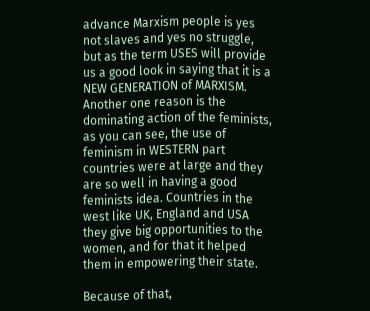advance Marxism people is yes not slaves and yes no struggle, but as the term USES will provide us a good look in saying that it is a NEW GENERATION of MARXISM. Another one reason is the dominating action of the feminists, as you can see, the use of feminism in WESTERN part countries were at large and they are so well in having a good feminists idea. Countries in the west like UK, England and USA they give big opportunities to the women, and for that it helped them in empowering their state.

Because of that,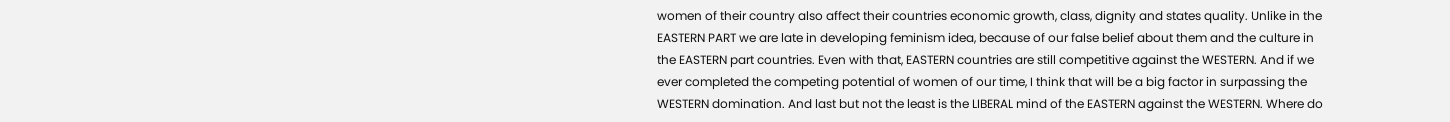women of their country also affect their countries economic growth, class, dignity and states quality. Unlike in the EASTERN PART we are late in developing feminism idea, because of our false belief about them and the culture in the EASTERN part countries. Even with that, EASTERN countries are still competitive against the WESTERN. And if we ever completed the competing potential of women of our time, I think that will be a big factor in surpassing the WESTERN domination. And last but not the least is the LIBERAL mind of the EASTERN against the WESTERN. Where do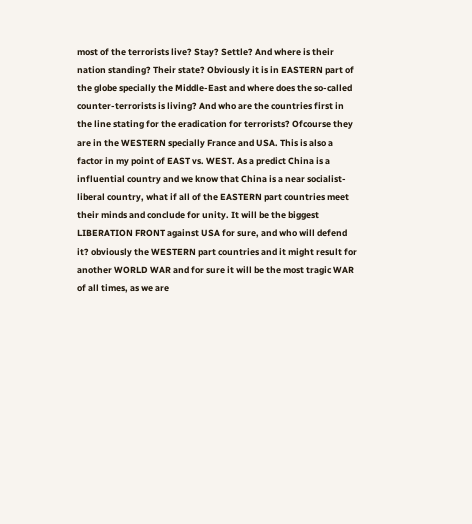most of the terrorists live? Stay? Settle? And where is their nation standing? Their state? Obviously it is in EASTERN part of the globe specially the Middle-East and where does the so-called counter-terrorists is living? And who are the countries first in the line stating for the eradication for terrorists? Ofcourse they are in the WESTERN specially France and USA. This is also a factor in my point of EAST vs. WEST. As a predict China is a influential country and we know that China is a near socialist-liberal country, what if all of the EASTERN part countries meet their minds and conclude for unity. It will be the biggest LIBERATION FRONT against USA for sure, and who will defend it? obviously the WESTERN part countries and it might result for another WORLD WAR and for sure it will be the most tragic WAR of all times, as we are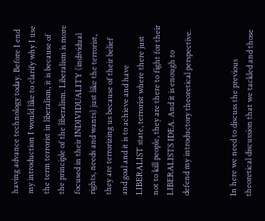having advance technology today. Before I end my introduction I would like to clarify why I use the term terrorist in liberalism, it is because of the principle of the liberalism. Liberalism is more focused in their INDIVIDUALITY (individual rights, needs and wants) just like the terrorist, they are terrorizing us because of their belief and goal and it is to achieve and have LIBERALIST state, terrorist where there just not to kill people, they are there to fight for their LIBERALISTS IDEA. And it is enough to defend my introductory theoretical perspective.


In here we need to discuss the previous theoretical discussion that we tackled and those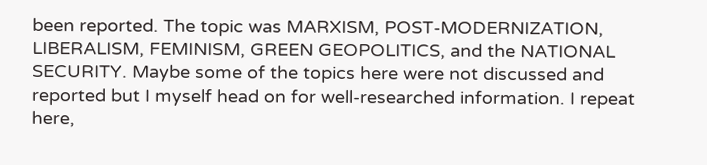been reported. The topic was MARXISM, POST-MODERNIZATION, LIBERALISM, FEMINISM, GREEN GEOPOLITICS, and the NATIONAL SECURITY. Maybe some of the topics here were not discussed and reported but I myself head on for well-researched information. I repeat here,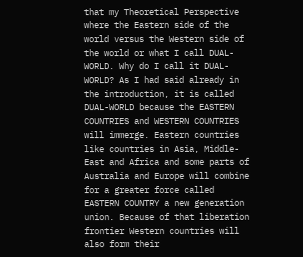that my Theoretical Perspective where the Eastern side of the world versus the Western side of the world or what I call DUAL-WORLD. Why do I call it DUAL-WORLD? As I had said already in the introduction, it is called DUAL-WORLD because the EASTERN COUNTRIES and WESTERN COUNTRIES will immerge. Eastern countries like countries in Asia, Middle-East and Africa and some parts of Australia and Europe will combine for a greater force called EASTERN COUNTRY a new generation union. Because of that liberation frontier Western countries will also form their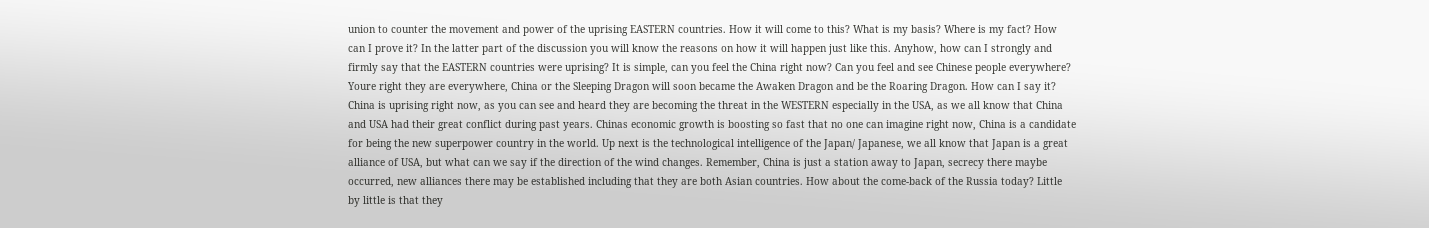union to counter the movement and power of the uprising EASTERN countries. How it will come to this? What is my basis? Where is my fact? How can I prove it? In the latter part of the discussion you will know the reasons on how it will happen just like this. Anyhow, how can I strongly and firmly say that the EASTERN countries were uprising? It is simple, can you feel the China right now? Can you feel and see Chinese people everywhere? Youre right they are everywhere, China or the Sleeping Dragon will soon became the Awaken Dragon and be the Roaring Dragon. How can I say it? China is uprising right now, as you can see and heard they are becoming the threat in the WESTERN especially in the USA, as we all know that China and USA had their great conflict during past years. Chinas economic growth is boosting so fast that no one can imagine right now, China is a candidate for being the new superpower country in the world. Up next is the technological intelligence of the Japan/ Japanese, we all know that Japan is a great alliance of USA, but what can we say if the direction of the wind changes. Remember, China is just a station away to Japan, secrecy there maybe occurred, new alliances there may be established including that they are both Asian countries. How about the come-back of the Russia today? Little by little is that they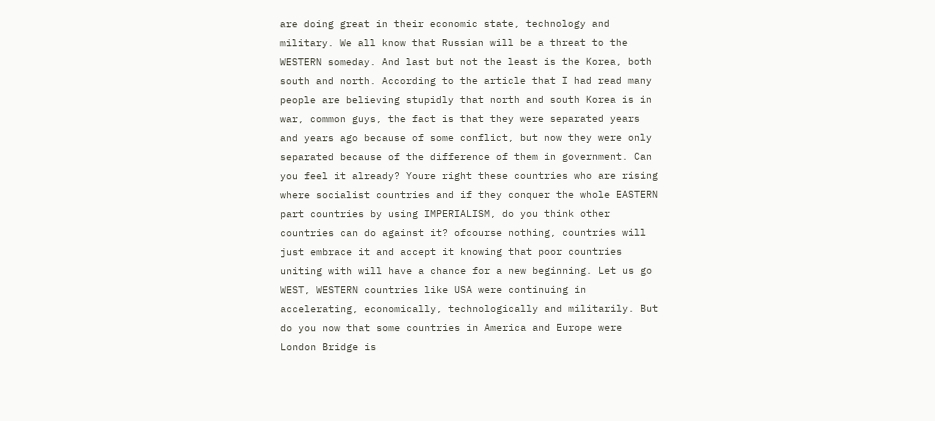are doing great in their economic state, technology and military. We all know that Russian will be a threat to the WESTERN someday. And last but not the least is the Korea, both south and north. According to the article that I had read many people are believing stupidly that north and south Korea is in war, common guys, the fact is that they were separated years and years ago because of some conflict, but now they were only separated because of the difference of them in government. Can you feel it already? Youre right these countries who are rising where socialist countries and if they conquer the whole EASTERN part countries by using IMPERIALISM, do you think other countries can do against it? ofcourse nothing, countries will just embrace it and accept it knowing that poor countries uniting with will have a chance for a new beginning. Let us go WEST, WESTERN countries like USA were continuing in accelerating, economically, technologically and militarily. But do you now that some countries in America and Europe were London Bridge is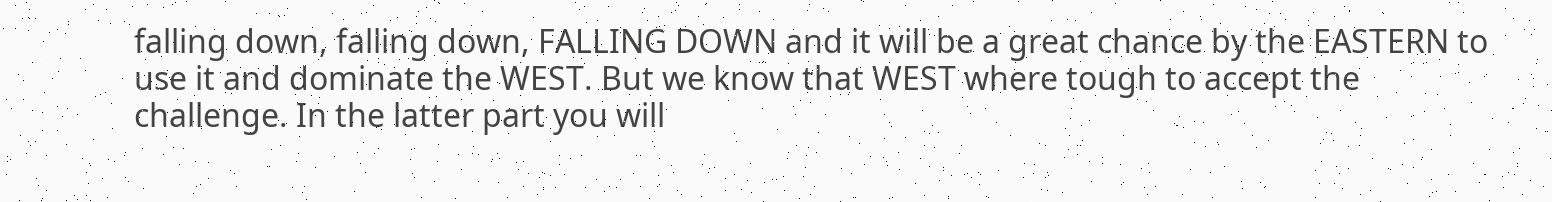falling down, falling down, FALLING DOWN and it will be a great chance by the EASTERN to use it and dominate the WEST. But we know that WEST where tough to accept the challenge. In the latter part you will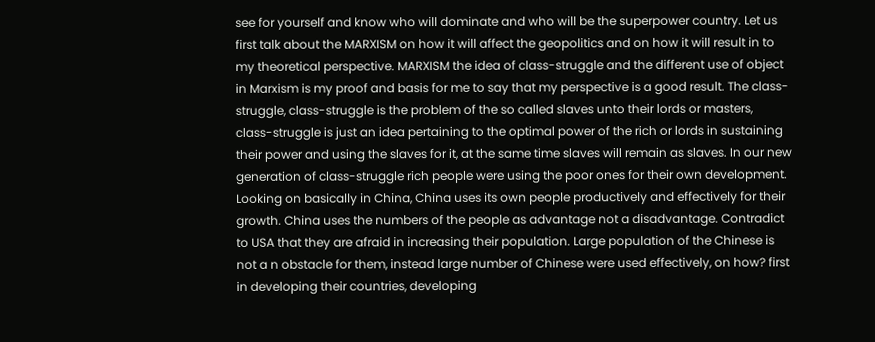see for yourself and know who will dominate and who will be the superpower country. Let us first talk about the MARXISM on how it will affect the geopolitics and on how it will result in to my theoretical perspective. MARXISM the idea of class-struggle and the different use of object in Marxism is my proof and basis for me to say that my perspective is a good result. The class-struggle, class-struggle is the problem of the so called slaves unto their lords or masters, class-struggle is just an idea pertaining to the optimal power of the rich or lords in sustaining their power and using the slaves for it, at the same time slaves will remain as slaves. In our new generation of class-struggle rich people were using the poor ones for their own development. Looking on basically in China, China uses its own people productively and effectively for their growth. China uses the numbers of the people as advantage not a disadvantage. Contradict to USA that they are afraid in increasing their population. Large population of the Chinese is not a n obstacle for them, instead large number of Chinese were used effectively, on how? first in developing their countries, developing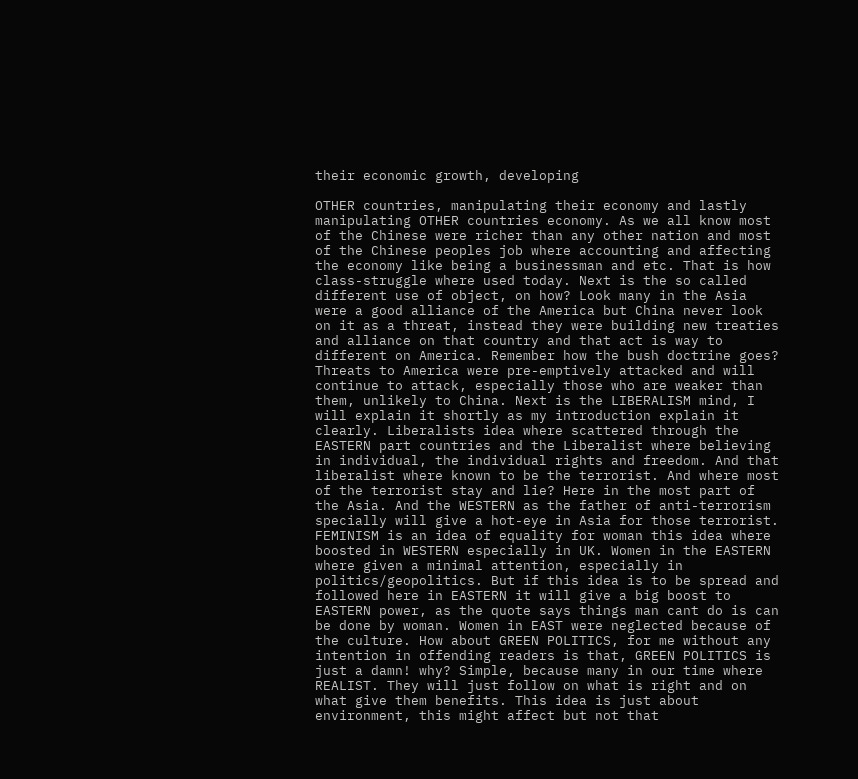their economic growth, developing

OTHER countries, manipulating their economy and lastly manipulating OTHER countries economy. As we all know most of the Chinese were richer than any other nation and most of the Chinese peoples job where accounting and affecting the economy like being a businessman and etc. That is how class-struggle where used today. Next is the so called different use of object, on how? Look many in the Asia were a good alliance of the America but China never look on it as a threat, instead they were building new treaties and alliance on that country and that act is way to different on America. Remember how the bush doctrine goes? Threats to America were pre-emptively attacked and will continue to attack, especially those who are weaker than them, unlikely to China. Next is the LIBERALISM mind, I will explain it shortly as my introduction explain it clearly. Liberalists idea where scattered through the EASTERN part countries and the Liberalist where believing in individual, the individual rights and freedom. And that liberalist where known to be the terrorist. And where most of the terrorist stay and lie? Here in the most part of the Asia. And the WESTERN as the father of anti-terrorism specially will give a hot-eye in Asia for those terrorist. FEMINISM is an idea of equality for woman this idea where boosted in WESTERN especially in UK. Women in the EASTERN where given a minimal attention, especially in politics/geopolitics. But if this idea is to be spread and followed here in EASTERN it will give a big boost to EASTERN power, as the quote says things man cant do is can be done by woman. Women in EAST were neglected because of the culture. How about GREEN POLITICS, for me without any intention in offending readers is that, GREEN POLITICS is just a damn! why? Simple, because many in our time where REALIST. They will just follow on what is right and on what give them benefits. This idea is just about environment, this might affect but not that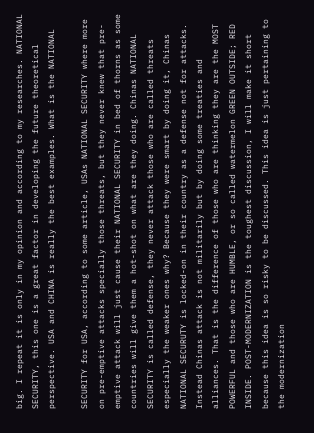big. I repeat it is only in my opinion and according to my researches. NATIONAL SECURITY, this one is a great factor in developing the future theoretical perspective. USA and CHINA is really the best examples. What is the NATIONAL

SECURITY for USA, according to some article, USAs NATIONAL SECURITY where more on pre-emptive attacks specially those threats, but they never knew that pre-emptive attack will just cause their NATIONAL SECURITY in bed of thorns as some countries will give them a hot-shot on what are they doing. Chinas NATIONAL SECURITY is called defense, they never attack those who are called threats especially the weaker ones why? Because they were smart by doing it, Chinas NATIONAL SECURUTY is locked-on in their country as a defense not for attacks. Instead Chinas attack is not militarily but by doing some treaties and alliances. That is the difference of those who are thinking they are the MOST POWERFUL and those who are HUMBLE, or so called watermelon GREEN OUTSIDE; RED INSIDE. POST-MODERNIZATION is the toughest discussion, I will make it short because this idea is so risky to be discussed. This idea is just pertaining to the modernization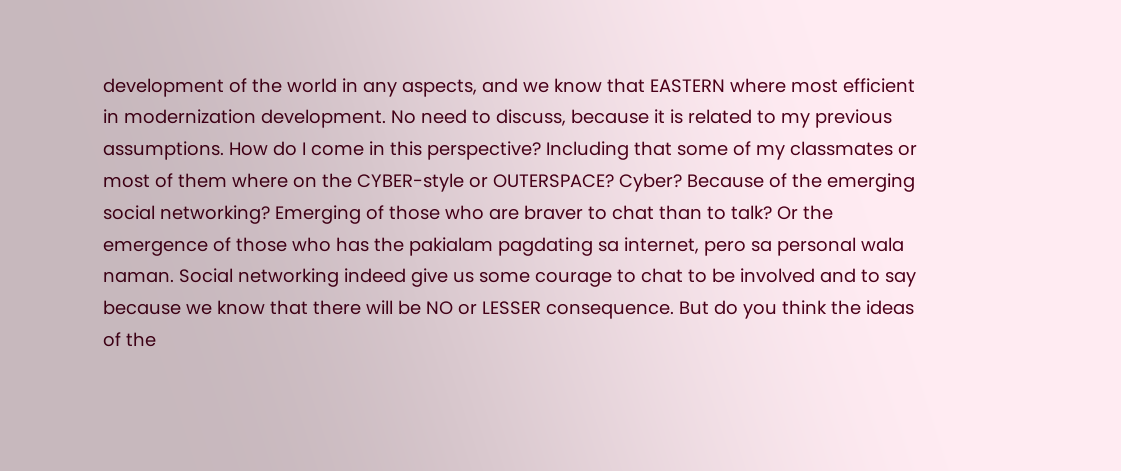development of the world in any aspects, and we know that EASTERN where most efficient in modernization development. No need to discuss, because it is related to my previous assumptions. How do I come in this perspective? Including that some of my classmates or most of them where on the CYBER-style or OUTERSPACE? Cyber? Because of the emerging social networking? Emerging of those who are braver to chat than to talk? Or the emergence of those who has the pakialam pagdating sa internet, pero sa personal wala naman. Social networking indeed give us some courage to chat to be involved and to say because we know that there will be NO or LESSER consequence. But do you think the ideas of the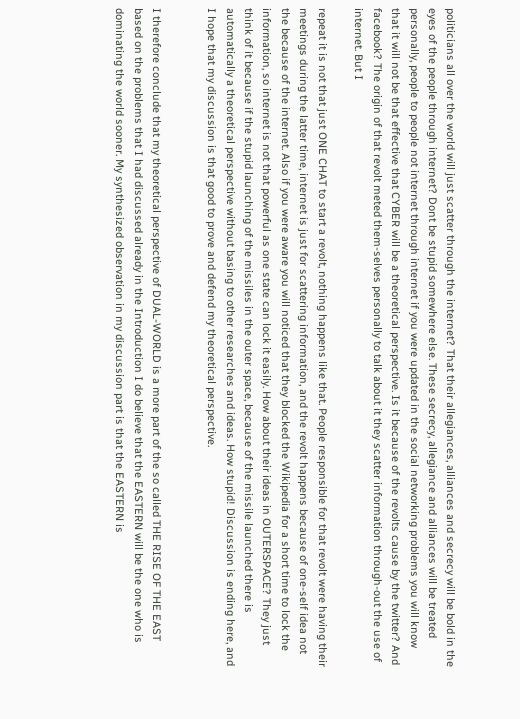politicians all over the world will just scatter through the internet? That their allegiances, alliances and secrecy will be bold in the eyes of the people through internet? Dont be stupid somewhere else. These secrecy, allegiance and alliances will be treated personally, people to people not internet through internet if you were updated in the social networking problems you will know that it will not be that effective that CYBER will be a theoretical perspective. Is it because of the revolts cause by the twitter? And facebook? The origin of that revolt meted them-selves personally to talk about it they scatter information through-out the use of internet. But I

repeat it is not that just ONE CHAT to start a revolt, nothing happens like that. People responsible for that revolt were having their meetings during the latter time, internet is just for scattering information, and the revolt happens because of one-self idea not the because of the internet. Also if you were aware you will noticed that they blocked the Wikipedia for a short time to lock the information, so internet is not that powerful as one state can lock it easily. How about their ideas in OUTERSPACE? They just think of it because if the stupid launching of the missiles in the outer space, because of the missile launched there is automatically a theoretical perspective without basing to other researches and ideas. How stupid! Discussion is ending here, and I hope that my discussion is that good to prove and defend my theoretical perspective.


I therefore conclude that my theoretical perspective of DUAL-WORLD is a more part of the so called THE RISE OF THE EAST based on the problems that I had discussed already in the Introduction I do believe that the EASTERN will be the one who is dominating the world sooner. My synthesized observation in my discussion part is that the EASTERN is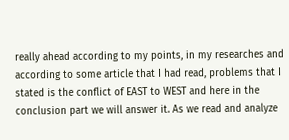really ahead according to my points, in my researches and according to some article that I had read, problems that I stated is the conflict of EAST to WEST and here in the conclusion part we will answer it. As we read and analyze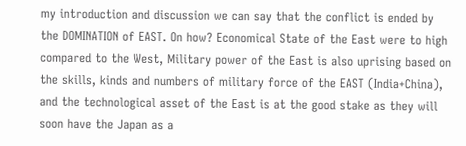my introduction and discussion we can say that the conflict is ended by the DOMINATION of EAST. On how? Economical State of the East were to high compared to the West, Military power of the East is also uprising based on the skills, kinds and numbers of military force of the EAST (India+China), and the technological asset of the East is at the good stake as they will soon have the Japan as a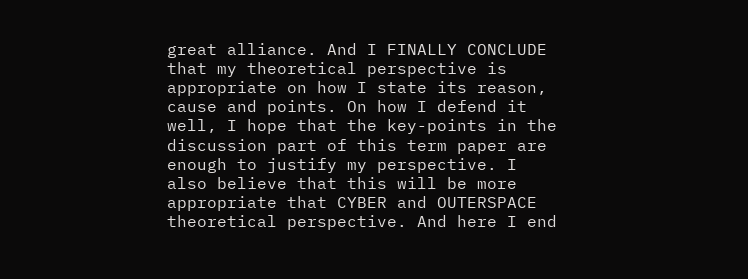great alliance. And I FINALLY CONCLUDE that my theoretical perspective is appropriate on how I state its reason, cause and points. On how I defend it well, I hope that the key-points in the discussion part of this term paper are enough to justify my perspective. I also believe that this will be more appropriate that CYBER and OUTERSPACE theoretical perspective. And here I end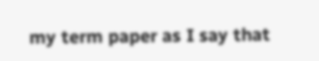my term paper as I say that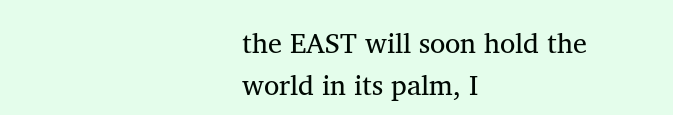the EAST will soon hold the world in its palm, I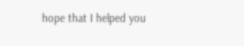hope that I helped you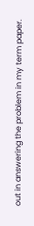out in answering the problem in my term paper.